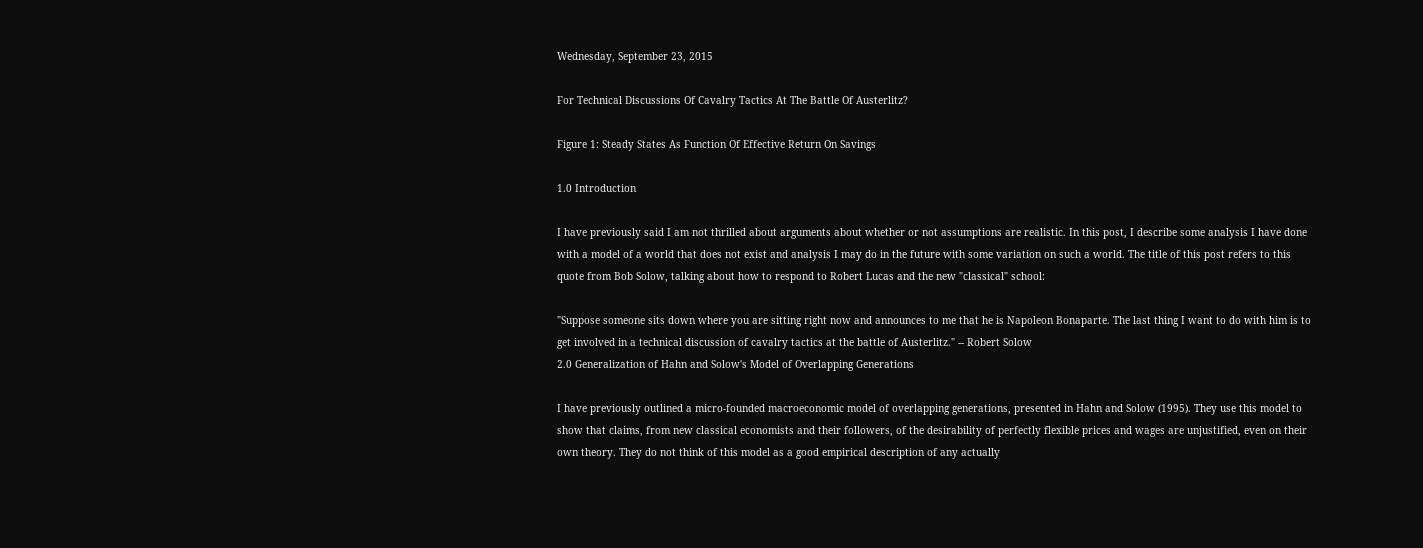Wednesday, September 23, 2015

For Technical Discussions Of Cavalry Tactics At The Battle Of Austerlitz?

Figure 1: Steady States As Function Of Effective Return On Savings

1.0 Introduction

I have previously said I am not thrilled about arguments about whether or not assumptions are realistic. In this post, I describe some analysis I have done with a model of a world that does not exist and analysis I may do in the future with some variation on such a world. The title of this post refers to this quote from Bob Solow, talking about how to respond to Robert Lucas and the new "classical" school:

"Suppose someone sits down where you are sitting right now and announces to me that he is Napoleon Bonaparte. The last thing I want to do with him is to get involved in a technical discussion of cavalry tactics at the battle of Austerlitz." -- Robert Solow
2.0 Generalization of Hahn and Solow's Model of Overlapping Generations

I have previously outlined a micro-founded macroeconomic model of overlapping generations, presented in Hahn and Solow (1995). They use this model to show that claims, from new classical economists and their followers, of the desirability of perfectly flexible prices and wages are unjustified, even on their own theory. They do not think of this model as a good empirical description of any actually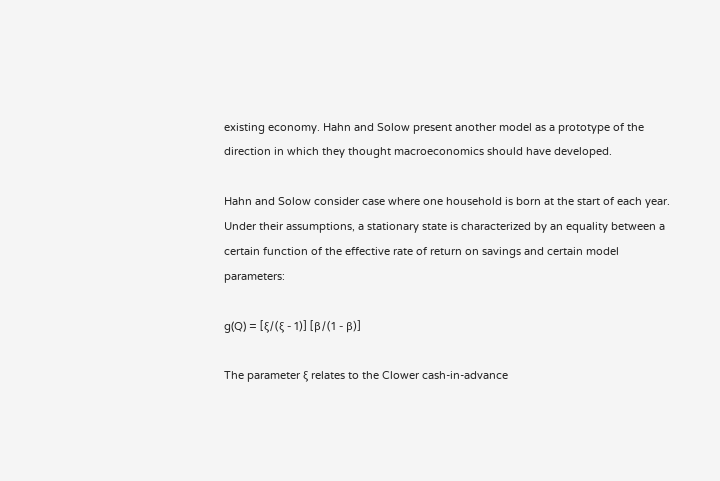existing economy. Hahn and Solow present another model as a prototype of the direction in which they thought macroeconomics should have developed.

Hahn and Solow consider case where one household is born at the start of each year. Under their assumptions, a stationary state is characterized by an equality between a certain function of the effective rate of return on savings and certain model parameters:

g(Q) = [ξ/(ξ - 1)] [β/(1 - β)]

The parameter ξ relates to the Clower cash-in-advance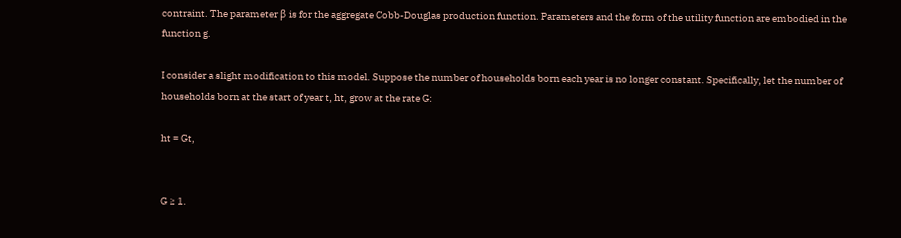contraint. The parameter β is for the aggregate Cobb-Douglas production function. Parameters and the form of the utility function are embodied in the function g.

I consider a slight modification to this model. Suppose the number of households born each year is no longer constant. Specifically, let the number of households born at the start of year t, ht, grow at the rate G:

ht = Gt,


G ≥ 1.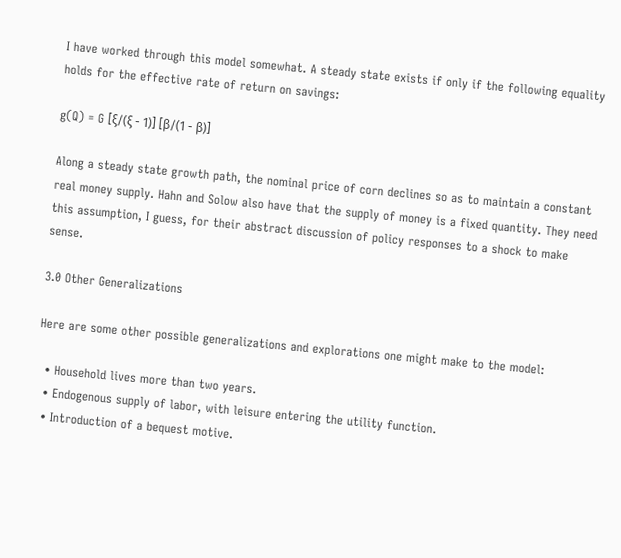I have worked through this model somewhat. A steady state exists if only if the following equality holds for the effective rate of return on savings:

g(Q) = G [ξ/(ξ - 1)] [β/(1 - β)]

Along a steady state growth path, the nominal price of corn declines so as to maintain a constant real money supply. Hahn and Solow also have that the supply of money is a fixed quantity. They need this assumption, I guess, for their abstract discussion of policy responses to a shock to make sense.

3.0 Other Generalizations

Here are some other possible generalizations and explorations one might make to the model:

  • Household lives more than two years.
  • Endogenous supply of labor, with leisure entering the utility function.
  • Introduction of a bequest motive.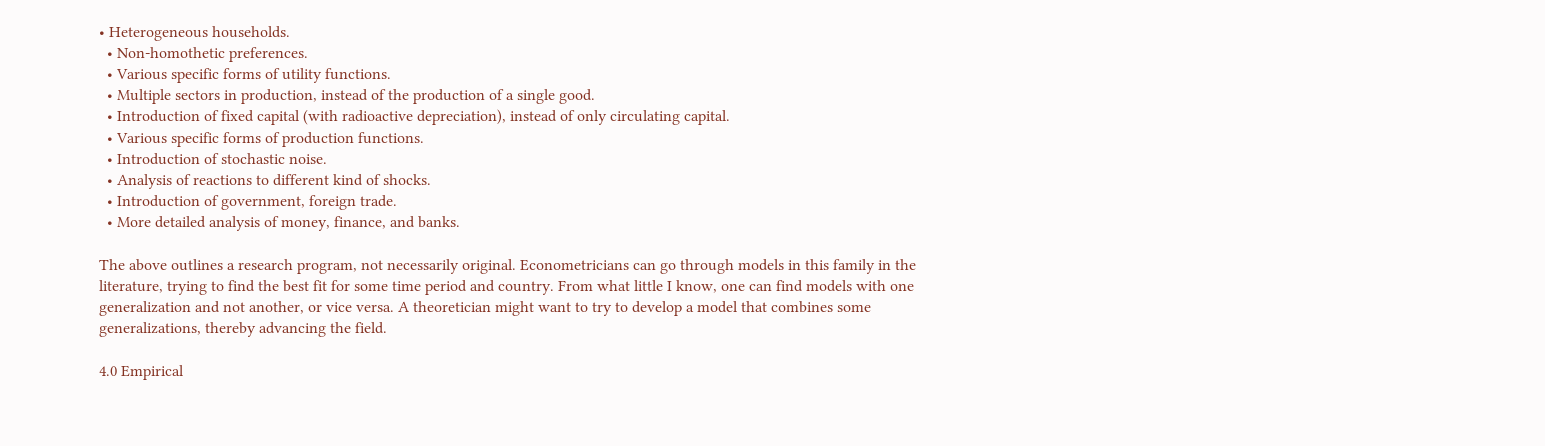• Heterogeneous households.
  • Non-homothetic preferences.
  • Various specific forms of utility functions.
  • Multiple sectors in production, instead of the production of a single good.
  • Introduction of fixed capital (with radioactive depreciation), instead of only circulating capital.
  • Various specific forms of production functions.
  • Introduction of stochastic noise.
  • Analysis of reactions to different kind of shocks.
  • Introduction of government, foreign trade.
  • More detailed analysis of money, finance, and banks.

The above outlines a research program, not necessarily original. Econometricians can go through models in this family in the literature, trying to find the best fit for some time period and country. From what little I know, one can find models with one generalization and not another, or vice versa. A theoretician might want to try to develop a model that combines some generalizations, thereby advancing the field.

4.0 Empirical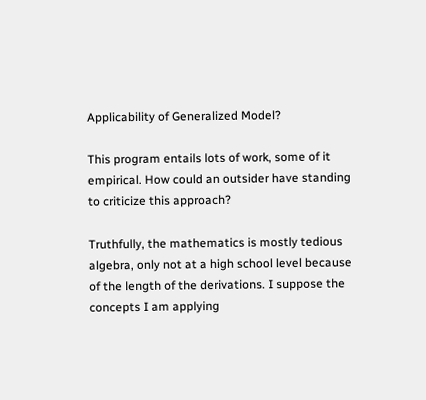Applicability of Generalized Model?

This program entails lots of work, some of it empirical. How could an outsider have standing to criticize this approach?

Truthfully, the mathematics is mostly tedious algebra, only not at a high school level because of the length of the derivations. I suppose the concepts I am applying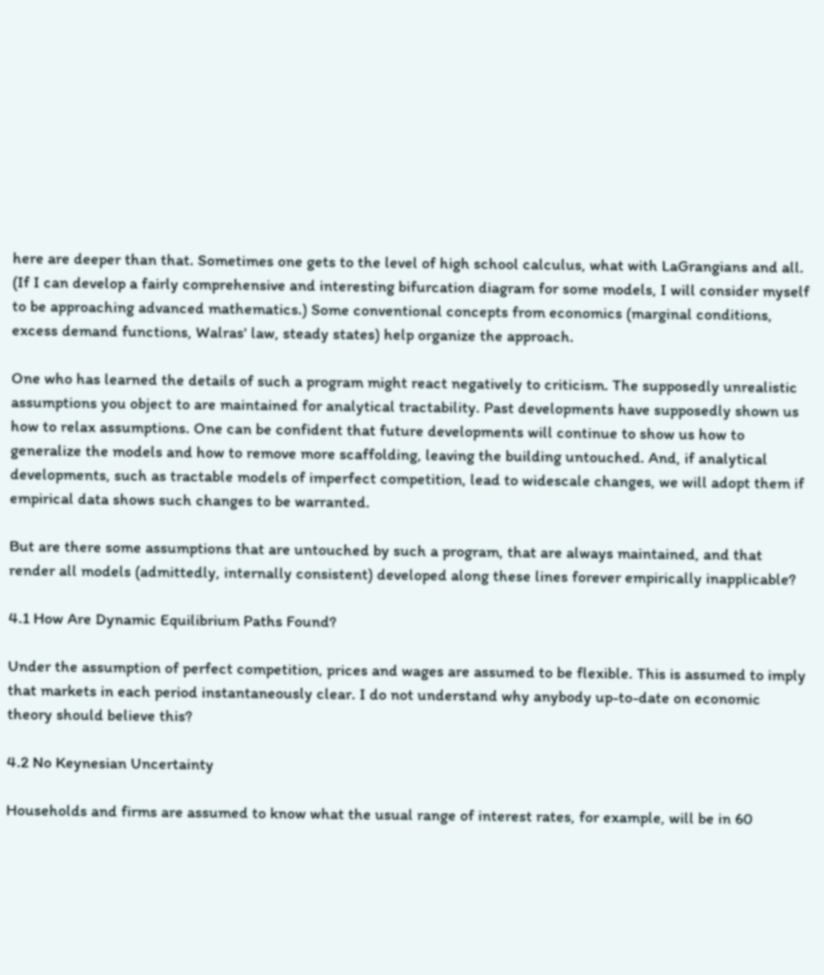here are deeper than that. Sometimes one gets to the level of high school calculus, what with LaGrangians and all. (If I can develop a fairly comprehensive and interesting bifurcation diagram for some models, I will consider myself to be approaching advanced mathematics.) Some conventional concepts from economics (marginal conditions, excess demand functions, Walras' law, steady states) help organize the approach.

One who has learned the details of such a program might react negatively to criticism. The supposedly unrealistic assumptions you object to are maintained for analytical tractability. Past developments have supposedly shown us how to relax assumptions. One can be confident that future developments will continue to show us how to generalize the models and how to remove more scaffolding, leaving the building untouched. And, if analytical developments, such as tractable models of imperfect competition, lead to widescale changes, we will adopt them if empirical data shows such changes to be warranted.

But are there some assumptions that are untouched by such a program, that are always maintained, and that render all models (admittedly, internally consistent) developed along these lines forever empirically inapplicable?

4.1 How Are Dynamic Equilibrium Paths Found?

Under the assumption of perfect competition, prices and wages are assumed to be flexible. This is assumed to imply that markets in each period instantaneously clear. I do not understand why anybody up-to-date on economic theory should believe this?

4.2 No Keynesian Uncertainty

Households and firms are assumed to know what the usual range of interest rates, for example, will be in 60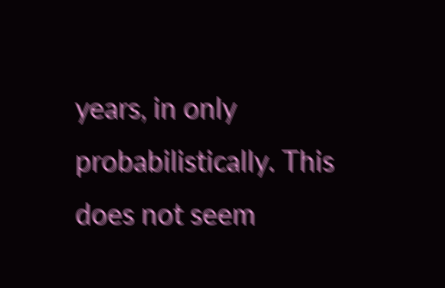years, in only probabilistically. This does not seem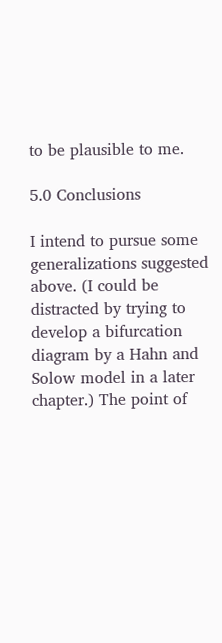to be plausible to me.

5.0 Conclusions

I intend to pursue some generalizations suggested above. (I could be distracted by trying to develop a bifurcation diagram by a Hahn and Solow model in a later chapter.) The point of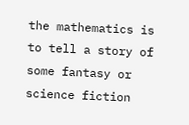the mathematics is to tell a story of some fantasy or science fiction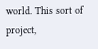world. This sort of project,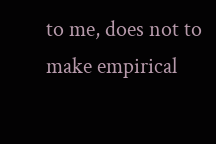to me, does not to make empirical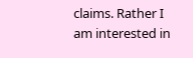claims. Rather I am interested in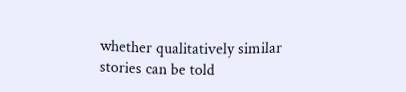whether qualitatively similar stories can be told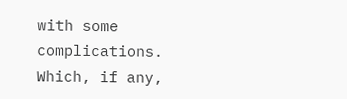with some complications. Which, if any,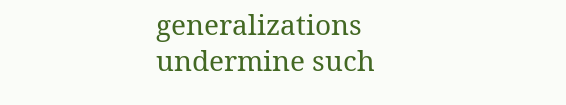generalizations undermine such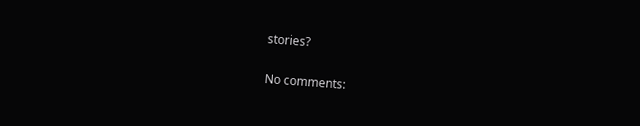stories?

No comments: